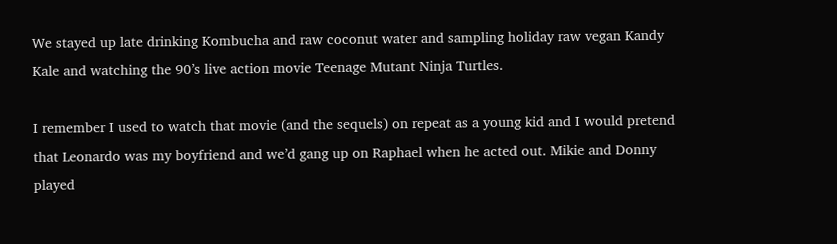We stayed up late drinking Kombucha and raw coconut water and sampling holiday raw vegan Kandy Kale and watching the 90’s live action movie Teenage Mutant Ninja Turtles.

I remember I used to watch that movie (and the sequels) on repeat as a young kid and I would pretend that Leonardo was my boyfriend and we’d gang up on Raphael when he acted out. Mikie and Donny played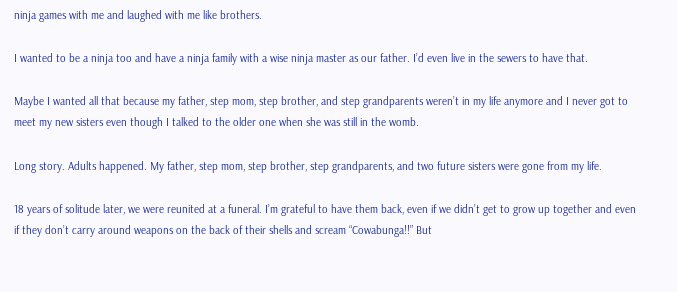ninja games with me and laughed with me like brothers.

I wanted to be a ninja too and have a ninja family with a wise ninja master as our father. I’d even live in the sewers to have that.

Maybe I wanted all that because my father, step mom, step brother, and step grandparents weren’t in my life anymore and I never got to meet my new sisters even though I talked to the older one when she was still in the womb.

Long story. Adults happened. My father, step mom, step brother, step grandparents, and two future sisters were gone from my life.

18 years of solitude later, we were reunited at a funeral. I’m grateful to have them back, even if we didn’t get to grow up together and even if they don’t carry around weapons on the back of their shells and scream “Cowabunga!!” But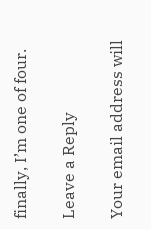finally, I’m one of four.

Leave a Reply

Your email address will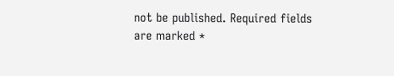not be published. Required fields are marked *